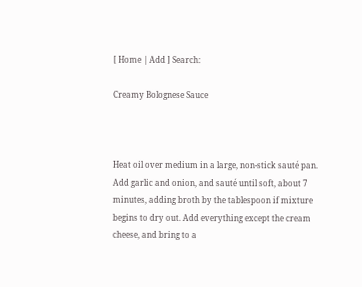[ Home | Add ] Search:

Creamy Bolognese Sauce



Heat oil over medium in a large, non-stick sauté pan. Add garlic and onion, and sauté until soft, about 7 minutes, adding broth by the tablespoon if mixture begins to dry out. Add everything except the cream cheese, and bring to a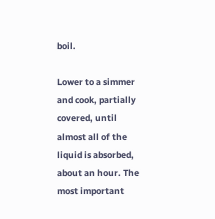boil.

Lower to a simmer and cook, partially covered, until almost all of the liquid is absorbed, about an hour. The most important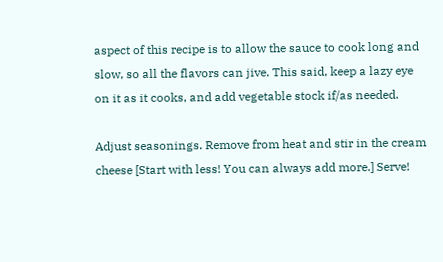aspect of this recipe is to allow the sauce to cook long and slow, so all the flavors can jive. This said, keep a lazy eye on it as it cooks, and add vegetable stock if/as needed.

Adjust seasonings. Remove from heat and stir in the cream cheese [Start with less! You can always add more.] Serve!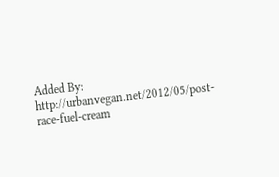Added By: http://urbanvegan.net/2012/05/post-race-fuel-cream